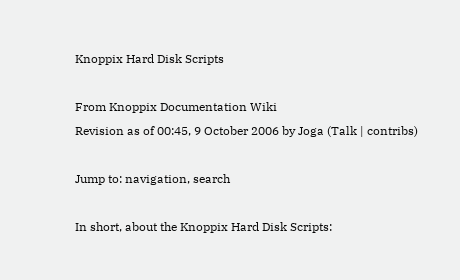Knoppix Hard Disk Scripts

From Knoppix Documentation Wiki
Revision as of 00:45, 9 October 2006 by Joga (Talk | contribs)

Jump to: navigation, search

In short, about the Knoppix Hard Disk Scripts: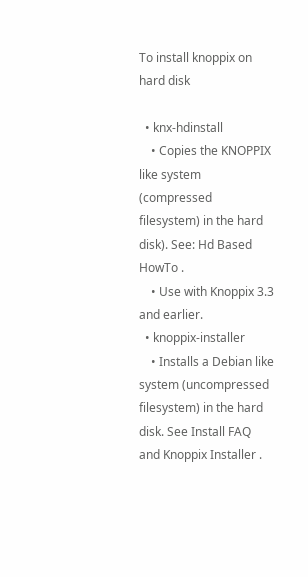To install knoppix on hard disk

  • knx-hdinstall
    • Copies the KNOPPIX like system (compressed filesystem) in the hard disk). See: Hd Based HowTo .
    • Use with Knoppix 3.3 and earlier.
  • knoppix-installer
    • Installs a Debian like system (uncompressed filesystem) in the hard disk. See Install FAQ and Knoppix Installer .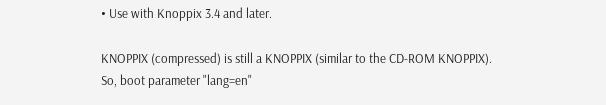• Use with Knoppix 3.4 and later.

KNOPPIX (compressed) is still a KNOPPIX (similar to the CD-ROM KNOPPIX). So, boot parameter "lang=en"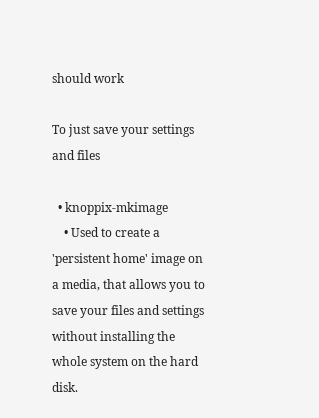should work

To just save your settings and files

  • knoppix-mkimage
    • Used to create a 'persistent home' image on a media, that allows you to save your files and settings without installing the whole system on the hard disk.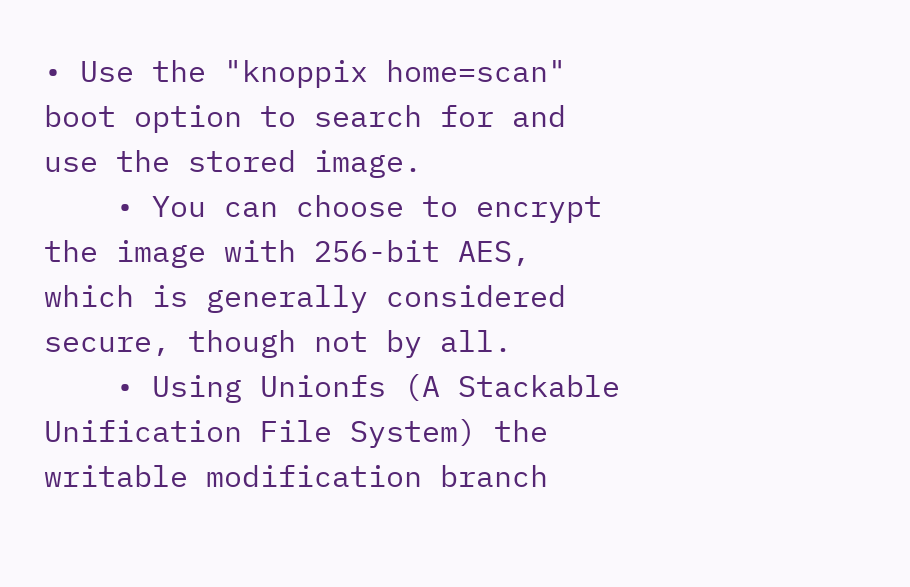• Use the "knoppix home=scan" boot option to search for and use the stored image.
    • You can choose to encrypt the image with 256-bit AES, which is generally considered secure, though not by all.
    • Using Unionfs (A Stackable Unification File System) the writable modification branch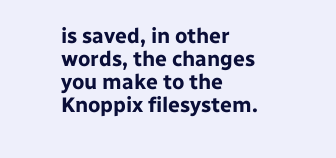is saved, in other words, the changes you make to the Knoppix filesystem.